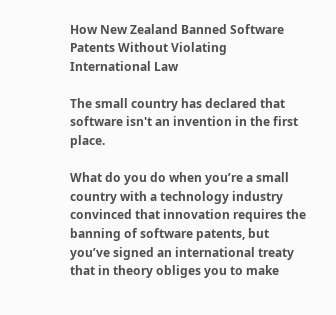How New Zealand Banned Software Patents Without Violating International Law

The small country has declared that software isn't an invention in the first place.

What do you do when you’re a small country with a technology industry convinced that innovation requires the banning of software patents, but you’ve signed an international treaty that in theory obliges you to make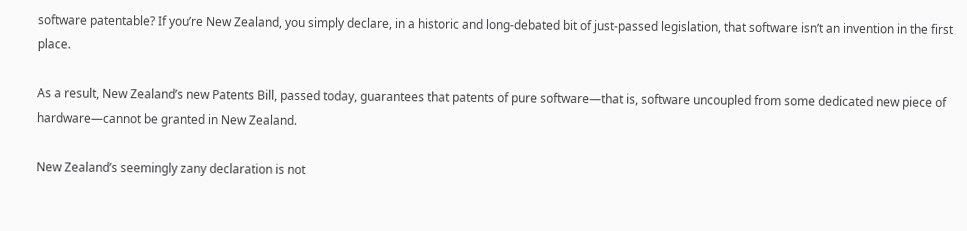software patentable? If you’re New Zealand, you simply declare, in a historic and long-debated bit of just-passed legislation, that software isn’t an invention in the first place.

As a result, New Zealand’s new Patents Bill, passed today, guarantees that patents of pure software—that is, software uncoupled from some dedicated new piece of hardware—cannot be granted in New Zealand.

New Zealand’s seemingly zany declaration is not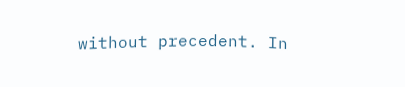without precedent. In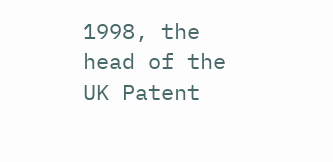1998, the head of the UK Patent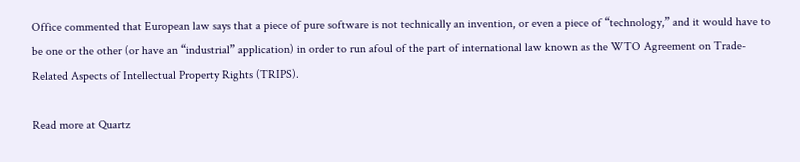Office commented that European law says that a piece of pure software is not technically an invention, or even a piece of “technology,” and it would have to be one or the other (or have an “industrial” application) in order to run afoul of the part of international law known as the WTO Agreement on Trade-Related Aspects of Intellectual Property Rights (TRIPS).

Read more at Quartz